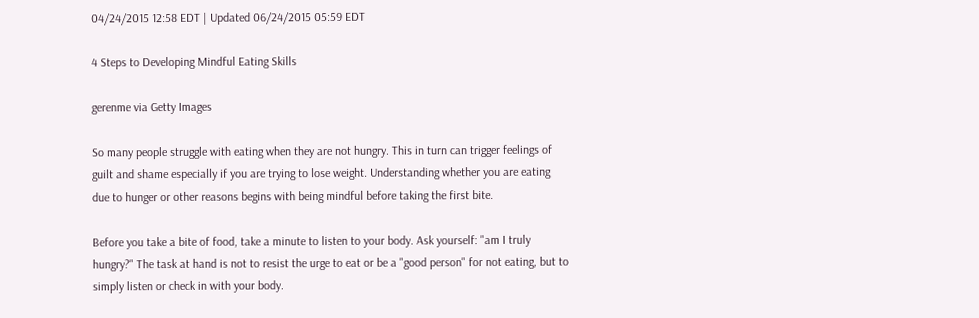04/24/2015 12:58 EDT | Updated 06/24/2015 05:59 EDT

4 Steps to Developing Mindful Eating Skills

gerenme via Getty Images

So many people struggle with eating when they are not hungry. This in turn can trigger feelings of guilt and shame especially if you are trying to lose weight. Understanding whether you are eating due to hunger or other reasons begins with being mindful before taking the first bite.

Before you take a bite of food, take a minute to listen to your body. Ask yourself: "am I truly hungry?" The task at hand is not to resist the urge to eat or be a "good person" for not eating, but to simply listen or check in with your body.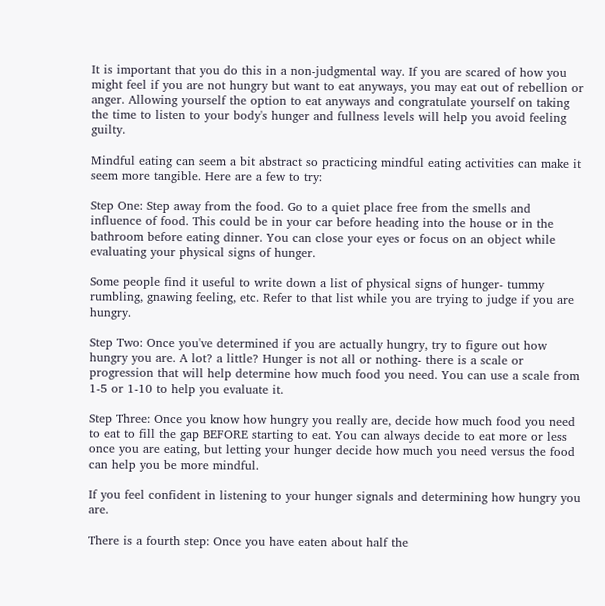It is important that you do this in a non-judgmental way. If you are scared of how you might feel if you are not hungry but want to eat anyways, you may eat out of rebellion or anger. Allowing yourself the option to eat anyways and congratulate yourself on taking the time to listen to your body's hunger and fullness levels will help you avoid feeling guilty.

Mindful eating can seem a bit abstract so practicing mindful eating activities can make it seem more tangible. Here are a few to try:

Step One: Step away from the food. Go to a quiet place free from the smells and influence of food. This could be in your car before heading into the house or in the bathroom before eating dinner. You can close your eyes or focus on an object while evaluating your physical signs of hunger.

Some people find it useful to write down a list of physical signs of hunger- tummy rumbling, gnawing feeling, etc. Refer to that list while you are trying to judge if you are hungry.

Step Two: Once you've determined if you are actually hungry, try to figure out how hungry you are. A lot? a little? Hunger is not all or nothing- there is a scale or progression that will help determine how much food you need. You can use a scale from 1-5 or 1-10 to help you evaluate it.

Step Three: Once you know how hungry you really are, decide how much food you need to eat to fill the gap BEFORE starting to eat. You can always decide to eat more or less once you are eating, but letting your hunger decide how much you need versus the food can help you be more mindful.

If you feel confident in listening to your hunger signals and determining how hungry you are.

There is a fourth step: Once you have eaten about half the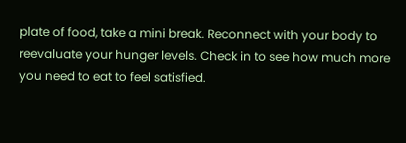plate of food, take a mini break. Reconnect with your body to reevaluate your hunger levels. Check in to see how much more you need to eat to feel satisfied.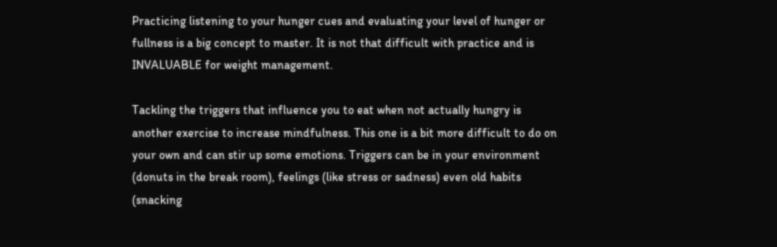Practicing listening to your hunger cues and evaluating your level of hunger or fullness is a big concept to master. It is not that difficult with practice and is INVALUABLE for weight management.

Tackling the triggers that influence you to eat when not actually hungry is another exercise to increase mindfulness. This one is a bit more difficult to do on your own and can stir up some emotions. Triggers can be in your environment (donuts in the break room), feelings (like stress or sadness) even old habits (snacking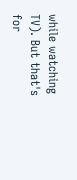while watching TV). But that's for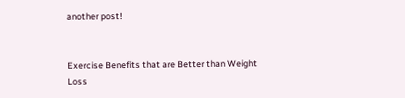another post!


Exercise Benefits that are Better than Weight Loss